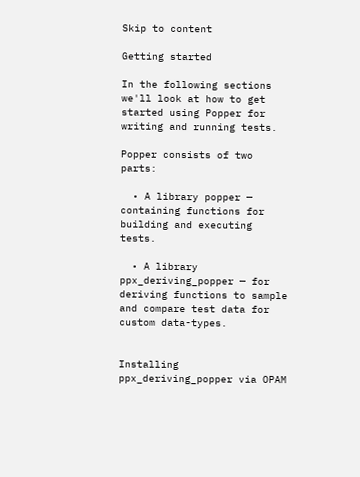Skip to content

Getting started

In the following sections we'll look at how to get started using Popper for writing and running tests.

Popper consists of two parts:

  • A library popper — containing functions for building and executing tests.

  • A library ppx_deriving_popper — for deriving functions to sample and compare test data for custom data-types.


Installing ppx_deriving_popper via OPAM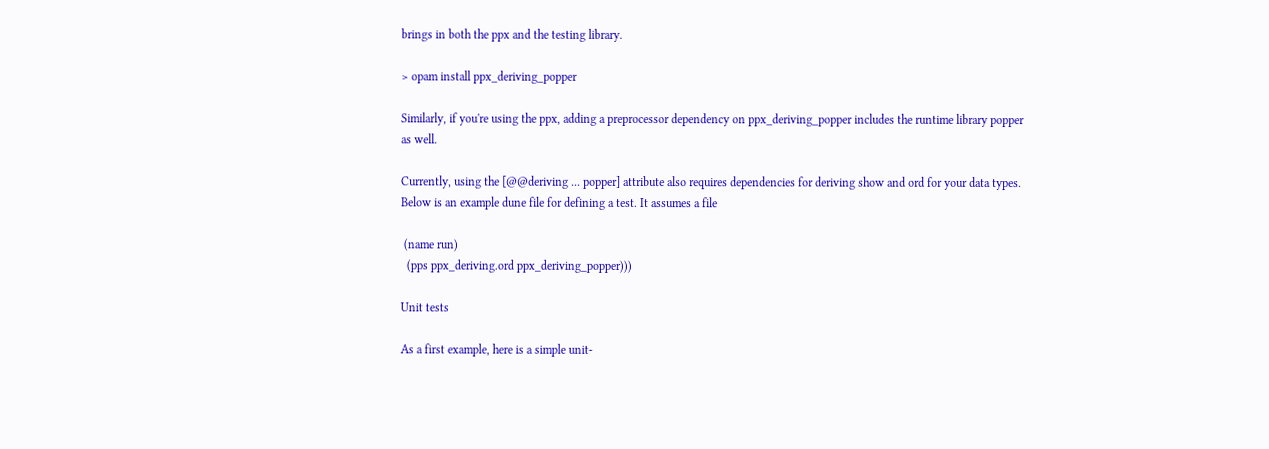brings in both the ppx and the testing library.

> opam install ppx_deriving_popper

Similarly, if you're using the ppx, adding a preprocessor dependency on ppx_deriving_popper includes the runtime library popper as well.

Currently, using the [@@deriving ... popper] attribute also requires dependencies for deriving show and ord for your data types. Below is an example dune file for defining a test. It assumes a file

 (name run)
  (pps ppx_deriving.ord ppx_deriving_popper)))

Unit tests

As a first example, here is a simple unit-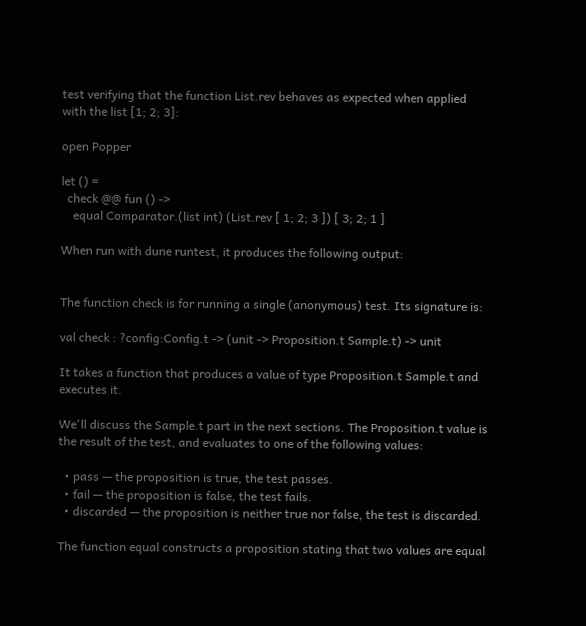test verifying that the function List.rev behaves as expected when applied with the list [1; 2; 3]:

open Popper

let () =
  check @@ fun () ->
    equal Comparator.(list int) (List.rev [ 1; 2; 3 ]) [ 3; 2; 1 ]

When run with dune runtest, it produces the following output:


The function check is for running a single (anonymous) test. Its signature is:

val check : ?config:Config.t -> (unit -> Proposition.t Sample.t) -> unit

It takes a function that produces a value of type Proposition.t Sample.t and executes it.

We'll discuss the Sample.t part in the next sections. The Proposition.t value is the result of the test, and evaluates to one of the following values:

  • pass — the proposition is true, the test passes.
  • fail — the proposition is false, the test fails.
  • discarded — the proposition is neither true nor false, the test is discarded.

The function equal constructs a proposition stating that two values are equal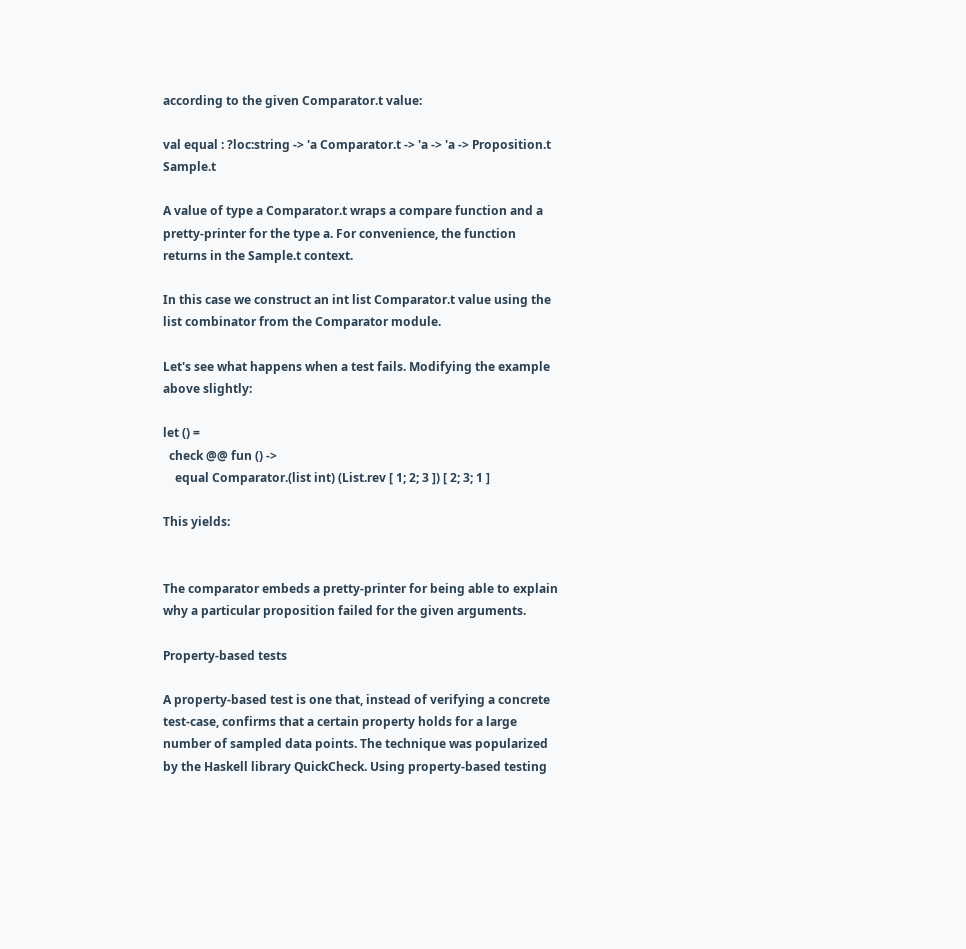according to the given Comparator.t value:

val equal : ?loc:string -> 'a Comparator.t -> 'a -> 'a -> Proposition.t Sample.t

A value of type a Comparator.t wraps a compare function and a pretty-printer for the type a. For convenience, the function returns in the Sample.t context.

In this case we construct an int list Comparator.t value using the list combinator from the Comparator module.

Let's see what happens when a test fails. Modifying the example above slightly:

let () =
  check @@ fun () ->
    equal Comparator.(list int) (List.rev [ 1; 2; 3 ]) [ 2; 3; 1 ]

This yields:


The comparator embeds a pretty-printer for being able to explain why a particular proposition failed for the given arguments.

Property-based tests

A property-based test is one that, instead of verifying a concrete test-case, confirms that a certain property holds for a large number of sampled data points. The technique was popularized by the Haskell library QuickCheck. Using property-based testing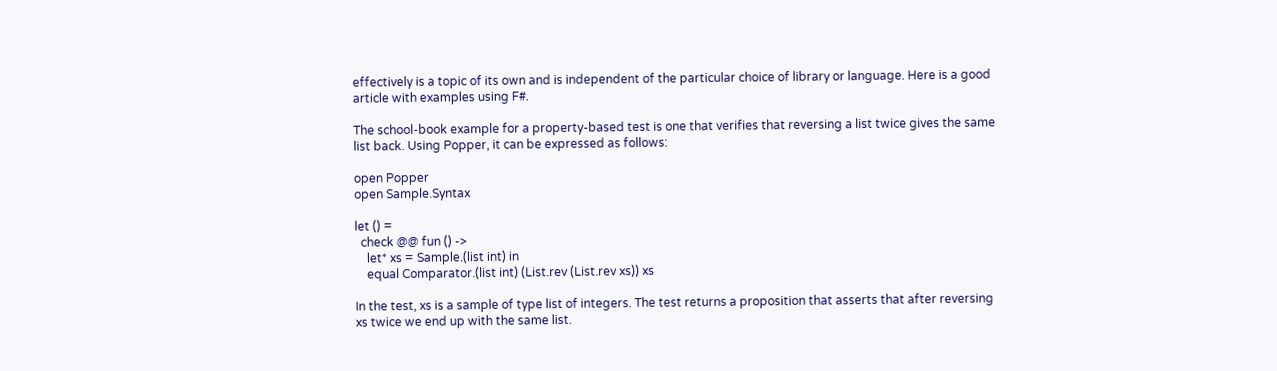effectively is a topic of its own and is independent of the particular choice of library or language. Here is a good article with examples using F#.

The school-book example for a property-based test is one that verifies that reversing a list twice gives the same list back. Using Popper, it can be expressed as follows:

open Popper
open Sample.Syntax

let () =
  check @@ fun () ->
    let* xs = Sample.(list int) in
    equal Comparator.(list int) (List.rev (List.rev xs)) xs

In the test, xs is a sample of type list of integers. The test returns a proposition that asserts that after reversing xs twice we end up with the same list.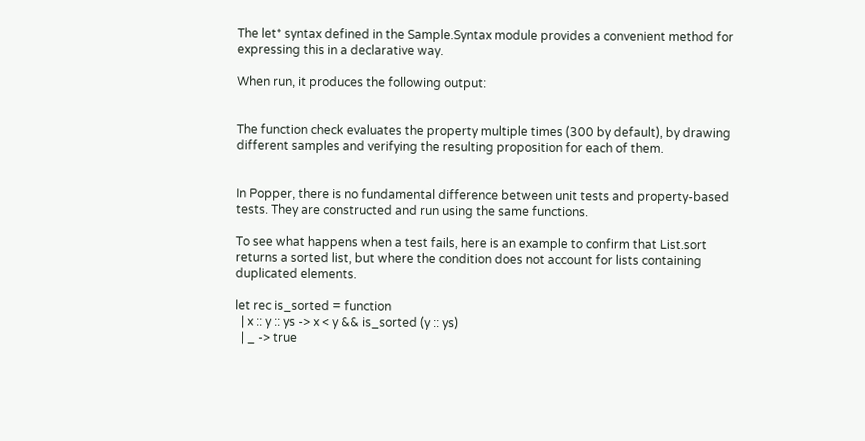The let* syntax defined in the Sample.Syntax module provides a convenient method for expressing this in a declarative way.

When run, it produces the following output:


The function check evaluates the property multiple times (300 by default), by drawing different samples and verifying the resulting proposition for each of them.


In Popper, there is no fundamental difference between unit tests and property-based tests. They are constructed and run using the same functions.

To see what happens when a test fails, here is an example to confirm that List.sort returns a sorted list, but where the condition does not account for lists containing duplicated elements.

let rec is_sorted = function
  | x :: y :: ys -> x < y && is_sorted (y :: ys)
  | _ -> true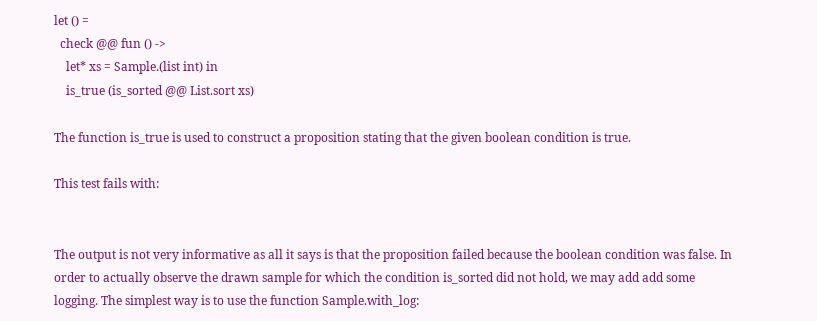let () =
  check @@ fun () ->
    let* xs = Sample.(list int) in
    is_true (is_sorted @@ List.sort xs)

The function is_true is used to construct a proposition stating that the given boolean condition is true.

This test fails with:


The output is not very informative as all it says is that the proposition failed because the boolean condition was false. In order to actually observe the drawn sample for which the condition is_sorted did not hold, we may add add some logging. The simplest way is to use the function Sample.with_log: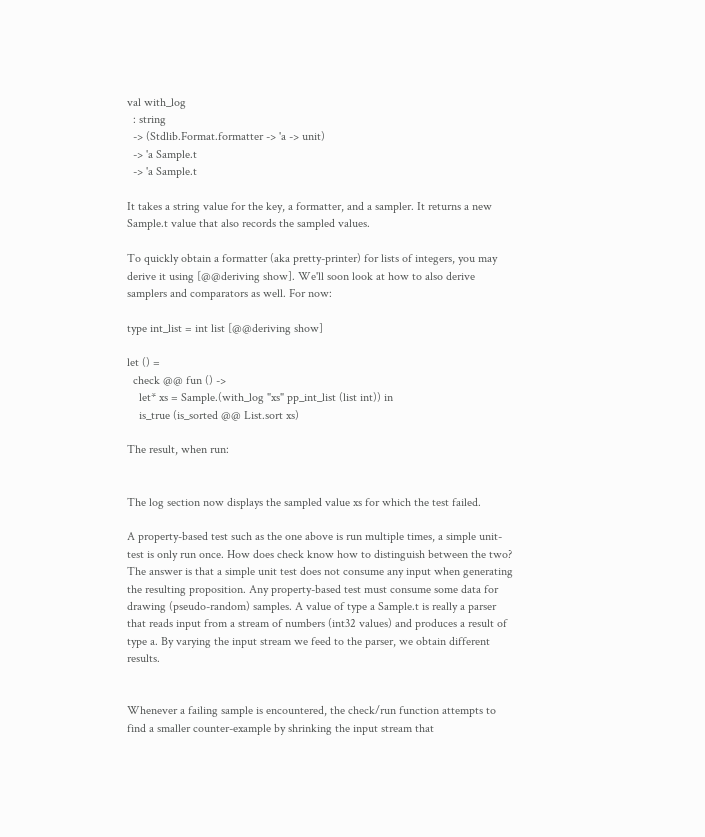val with_log
  : string
  -> (Stdlib.Format.formatter -> 'a -> unit)
  -> 'a Sample.t
  -> 'a Sample.t

It takes a string value for the key, a formatter, and a sampler. It returns a new Sample.t value that also records the sampled values.

To quickly obtain a formatter (aka pretty-printer) for lists of integers, you may derive it using [@@deriving show]. We'll soon look at how to also derive samplers and comparators as well. For now:

type int_list = int list [@@deriving show]

let () =
  check @@ fun () ->
    let* xs = Sample.(with_log "xs" pp_int_list (list int)) in
    is_true (is_sorted @@ List.sort xs)

The result, when run:


The log section now displays the sampled value xs for which the test failed.

A property-based test such as the one above is run multiple times, a simple unit-test is only run once. How does check know how to distinguish between the two? The answer is that a simple unit test does not consume any input when generating the resulting proposition. Any property-based test must consume some data for drawing (pseudo-random) samples. A value of type a Sample.t is really a parser that reads input from a stream of numbers (int32 values) and produces a result of type a. By varying the input stream we feed to the parser, we obtain different results.


Whenever a failing sample is encountered, the check/run function attempts to find a smaller counter-example by shrinking the input stream that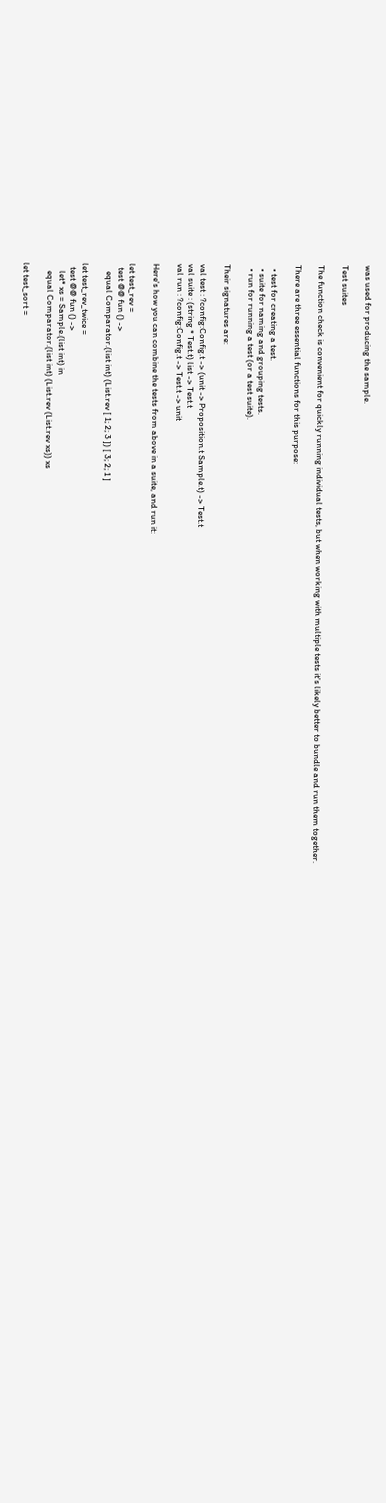was used for producing the sample.

Test suites

The function check is convenient for quickly running individual tests, but when working with multiple tests it's likely better to bundle and run them together.

There are three essential functions for this purpose:

  • test for creating a test.
  • suite for naming and grouping tests.
  • run for running a test (or a test suite).

Their signatures are:

val test : ?config:Config.t -> (unit -> Proposition.t Sample.t) -> Test.t
val suite : (string * Test.t) list -> Test.t
val run : ?config:Config.t -> Test.t -> unit

Here's how you can combine the tests from above in a suite, and run it:

let test_rev =
  test @@ fun () ->
    equal Comparator.(list int) (List.rev [ 1; 2; 3 ]) [ 3; 2; 1 ]

let test_rev_twice =
  test @@ fun () ->
    let* xs = Sample.(list int) in
    equal Comparator.(list int) (List.rev (List.rev xs)) xs

let test_sort =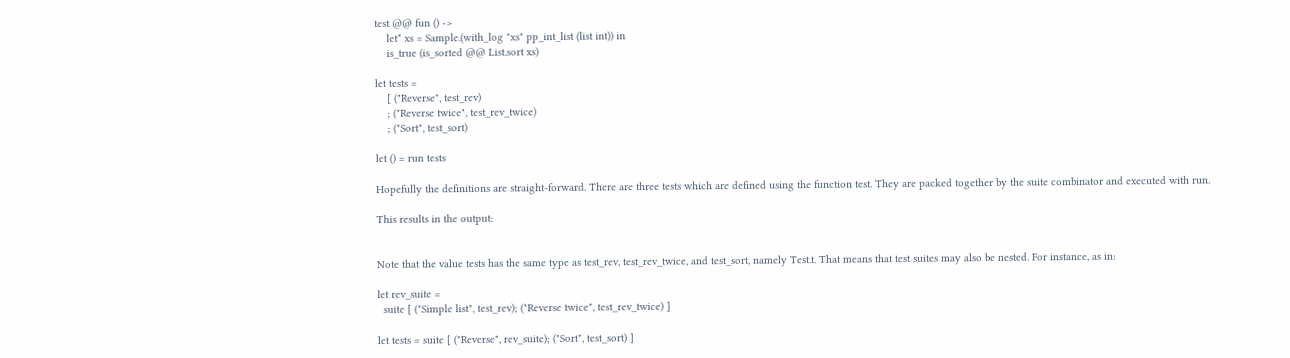test @@ fun () ->
    let* xs = Sample.(with_log "xs" pp_int_list (list int)) in
    is_true (is_sorted @@ List.sort xs)

let tests =
    [ ("Reverse", test_rev)
    ; ("Reverse twice", test_rev_twice)
    ; ("Sort", test_sort)

let () = run tests

Hopefully the definitions are straight-forward. There are three tests which are defined using the function test. They are packed together by the suite combinator and executed with run.

This results in the output:


Note that the value tests has the same type as test_rev, test_rev_twice, and test_sort, namely Test.t. That means that test suites may also be nested. For instance, as in:

let rev_suite =
  suite [ ("Simple list", test_rev); ("Reverse twice", test_rev_twice) ]

let tests = suite [ ("Reverse", rev_suite); ("Sort", test_sort) ]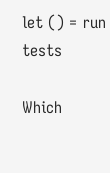let () = run tests

Which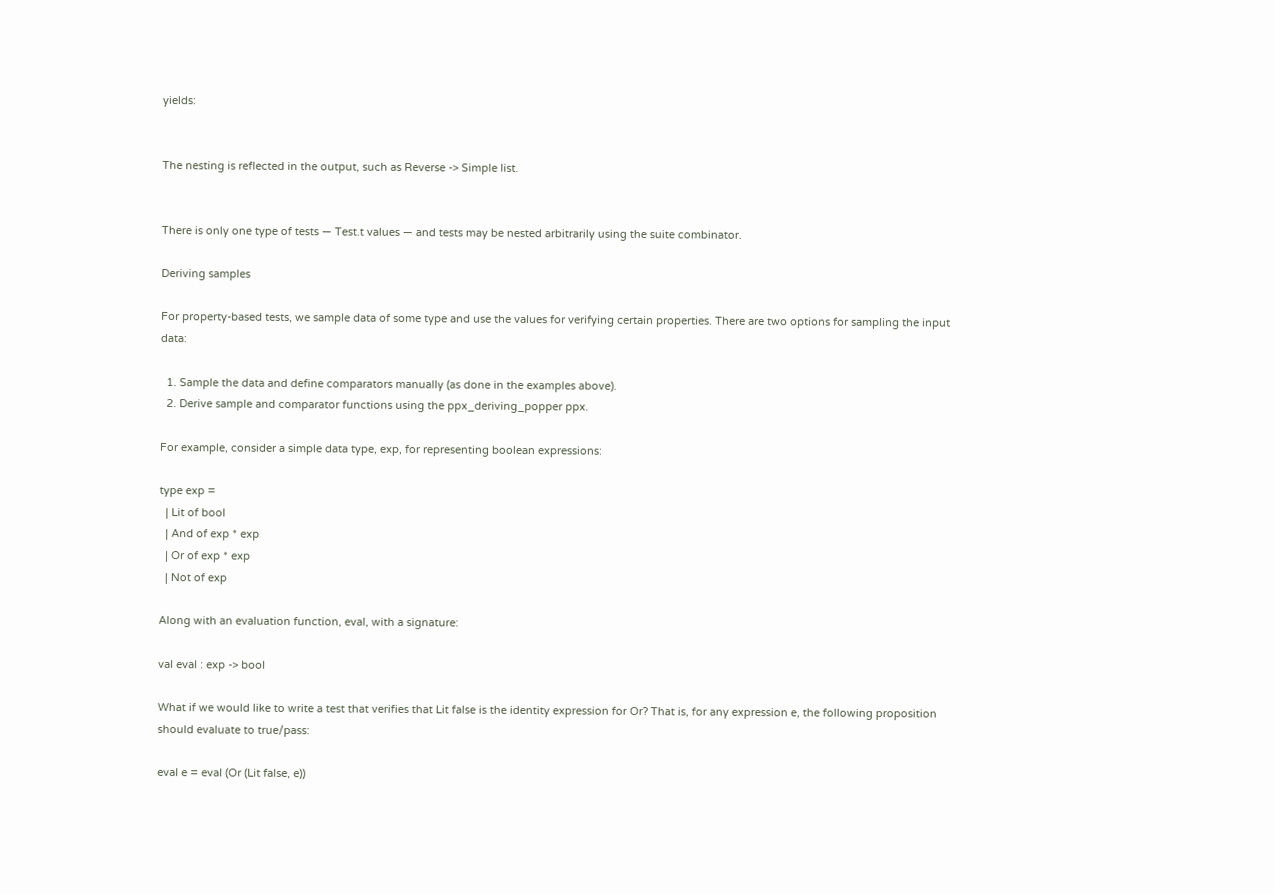yields:


The nesting is reflected in the output, such as Reverse -> Simple list.


There is only one type of tests — Test.t values — and tests may be nested arbitrarily using the suite combinator.

Deriving samples

For property-based tests, we sample data of some type and use the values for verifying certain properties. There are two options for sampling the input data:

  1. Sample the data and define comparators manually (as done in the examples above).
  2. Derive sample and comparator functions using the ppx_deriving_popper ppx.

For example, consider a simple data type, exp, for representing boolean expressions:

type exp =
  | Lit of bool
  | And of exp * exp
  | Or of exp * exp
  | Not of exp

Along with an evaluation function, eval, with a signature:

val eval : exp -> bool

What if we would like to write a test that verifies that Lit false is the identity expression for Or? That is, for any expression e, the following proposition should evaluate to true/pass:

eval e = eval (Or (Lit false, e))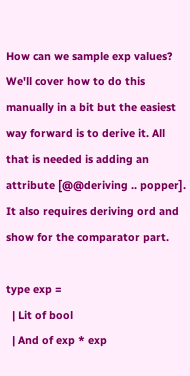How can we sample exp values? We'll cover how to do this manually in a bit but the easiest way forward is to derive it. All that is needed is adding an attribute [@@deriving .. popper]. It also requires deriving ord and show for the comparator part.

type exp =
  | Lit of bool
  | And of exp * exp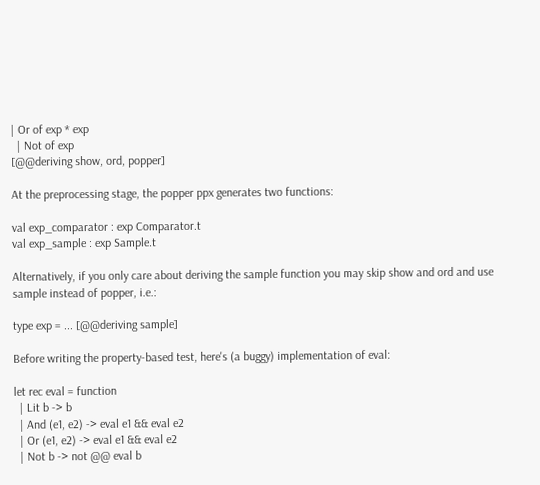| Or of exp * exp
  | Not of exp
[@@deriving show, ord, popper]

At the preprocessing stage, the popper ppx generates two functions:

val exp_comparator : exp Comparator.t
val exp_sample : exp Sample.t

Alternatively, if you only care about deriving the sample function you may skip show and ord and use sample instead of popper, i.e.:

type exp = ... [@@deriving sample]

Before writing the property-based test, here's (a buggy) implementation of eval:

let rec eval = function
  | Lit b -> b
  | And (e1, e2) -> eval e1 && eval e2
  | Or (e1, e2) -> eval e1 && eval e2
  | Not b -> not @@ eval b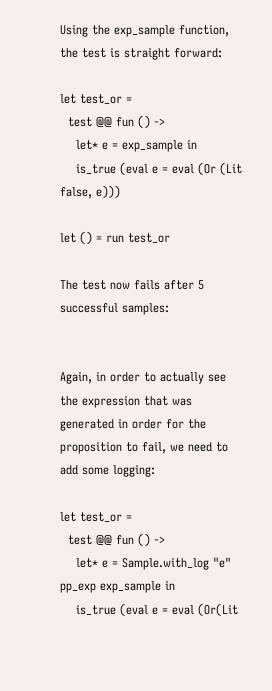Using the exp_sample function, the test is straight forward:

let test_or =
  test @@ fun () ->
    let* e = exp_sample in
    is_true (eval e = eval (Or (Lit false, e)))

let () = run test_or

The test now fails after 5 successful samples:


Again, in order to actually see the expression that was generated in order for the proposition to fail, we need to add some logging:

let test_or =
  test @@ fun () ->
    let* e = Sample.with_log "e" pp_exp exp_sample in
    is_true (eval e = eval (Or(Lit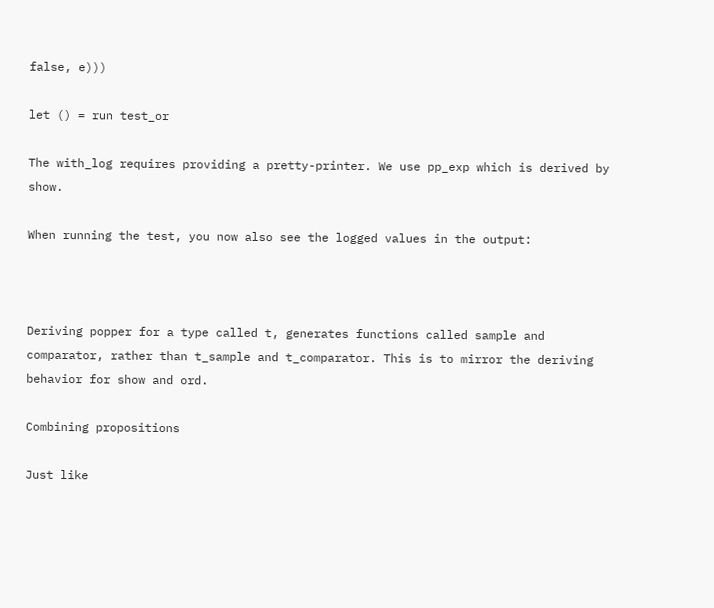false, e)))

let () = run test_or

The with_log requires providing a pretty-printer. We use pp_exp which is derived by show.

When running the test, you now also see the logged values in the output:



Deriving popper for a type called t, generates functions called sample and comparator, rather than t_sample and t_comparator. This is to mirror the deriving behavior for show and ord.

Combining propositions

Just like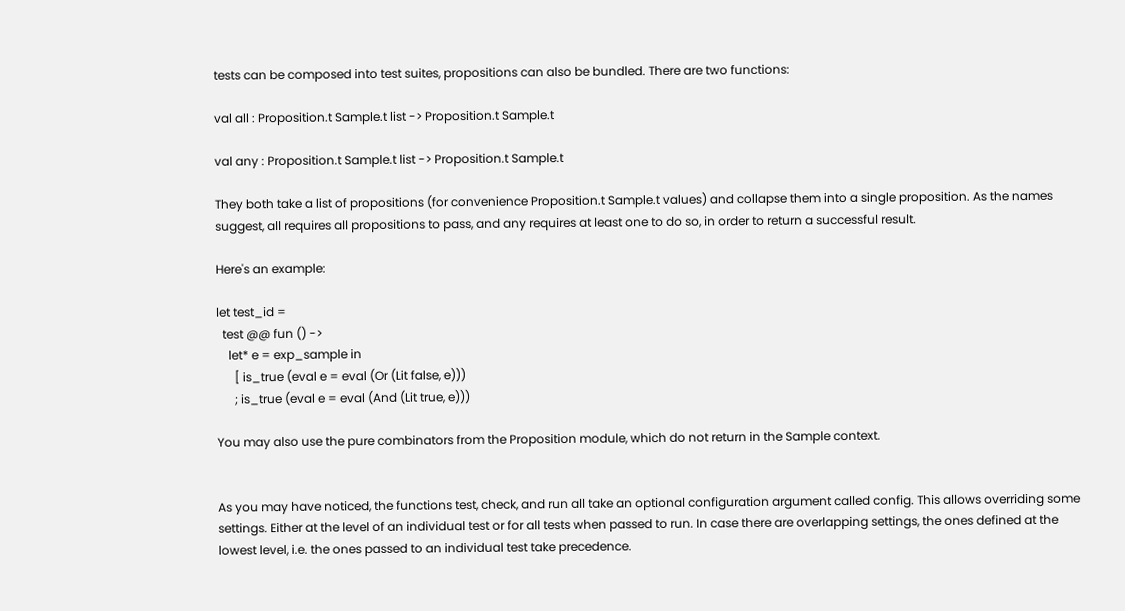tests can be composed into test suites, propositions can also be bundled. There are two functions:

val all : Proposition.t Sample.t list -> Proposition.t Sample.t

val any : Proposition.t Sample.t list -> Proposition.t Sample.t

They both take a list of propositions (for convenience Proposition.t Sample.t values) and collapse them into a single proposition. As the names suggest, all requires all propositions to pass, and any requires at least one to do so, in order to return a successful result.

Here's an example:

let test_id =
  test @@ fun () ->
    let* e = exp_sample in
      [ is_true (eval e = eval (Or (Lit false, e)))
      ; is_true (eval e = eval (And (Lit true, e)))

You may also use the pure combinators from the Proposition module, which do not return in the Sample context.


As you may have noticed, the functions test, check, and run all take an optional configuration argument called config. This allows overriding some settings. Either at the level of an individual test or for all tests when passed to run. In case there are overlapping settings, the ones defined at the lowest level, i.e. the ones passed to an individual test take precedence.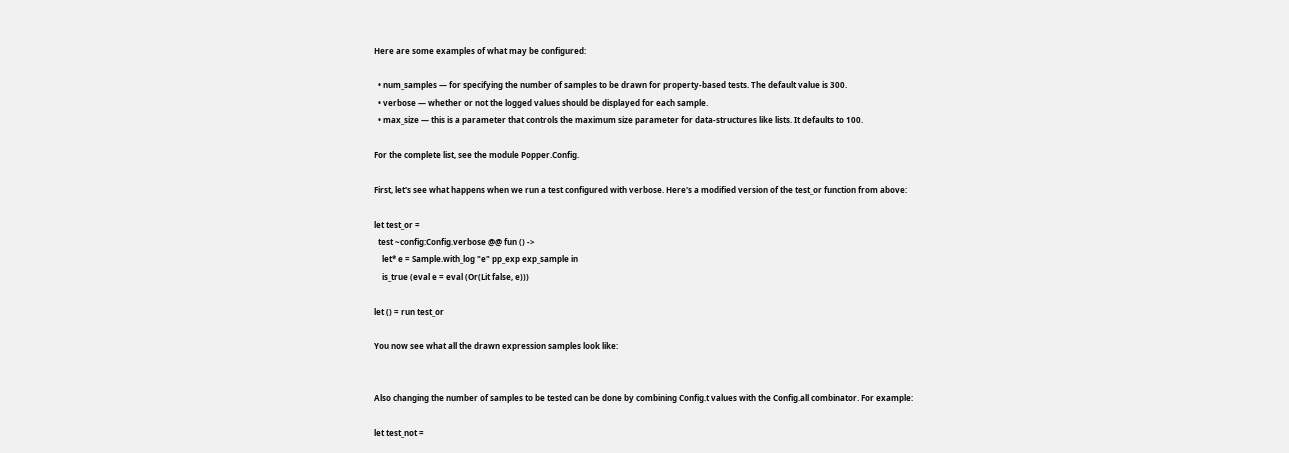Here are some examples of what may be configured:

  • num_samples — for specifying the number of samples to be drawn for property-based tests. The default value is 300.
  • verbose — whether or not the logged values should be displayed for each sample.
  • max_size — this is a parameter that controls the maximum size parameter for data-structures like lists. It defaults to 100.

For the complete list, see the module Popper.Config.

First, let's see what happens when we run a test configured with verbose. Here's a modified version of the test_or function from above:

let test_or =
  test ~config:Config.verbose @@ fun () ->
    let* e = Sample.with_log "e" pp_exp exp_sample in
    is_true (eval e = eval (Or(Lit false, e)))

let () = run test_or

You now see what all the drawn expression samples look like:


Also changing the number of samples to be tested can be done by combining Config.t values with the Config.all combinator. For example:

let test_not =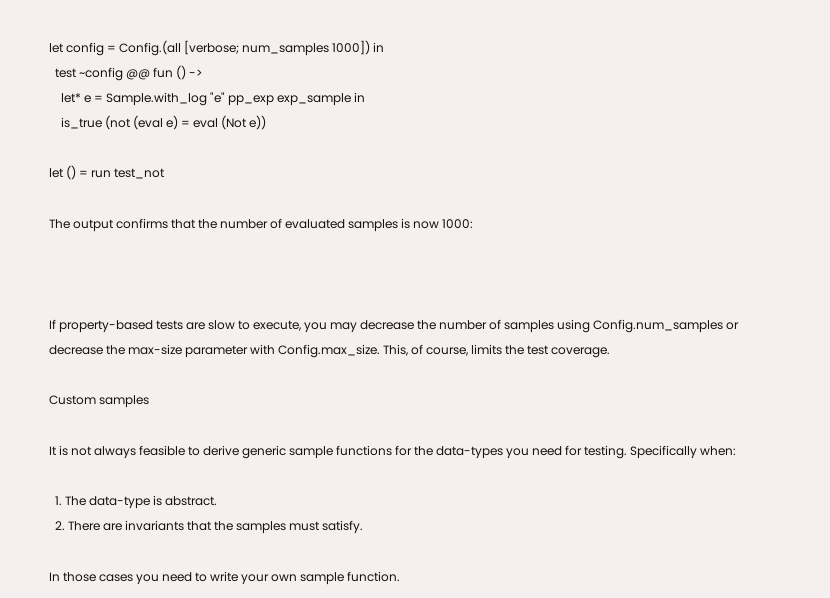let config = Config.(all [verbose; num_samples 1000]) in
  test ~config @@ fun () ->
    let* e = Sample.with_log "e" pp_exp exp_sample in
    is_true (not (eval e) = eval (Not e))

let () = run test_not

The output confirms that the number of evaluated samples is now 1000:



If property-based tests are slow to execute, you may decrease the number of samples using Config.num_samples or decrease the max-size parameter with Config.max_size. This, of course, limits the test coverage.

Custom samples

It is not always feasible to derive generic sample functions for the data-types you need for testing. Specifically when:

  1. The data-type is abstract.
  2. There are invariants that the samples must satisfy.

In those cases you need to write your own sample function.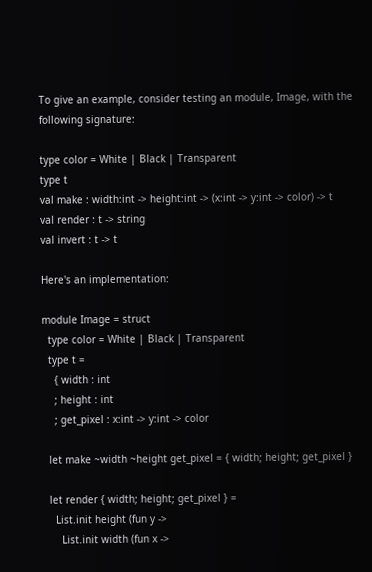To give an example, consider testing an module, Image, with the following signature:

type color = White | Black | Transparent
type t
val make : width:int -> height:int -> (x:int -> y:int -> color) -> t
val render : t -> string
val invert : t -> t

Here's an implementation:

module Image = struct
  type color = White | Black | Transparent
  type t =
    { width : int
    ; height : int
    ; get_pixel : x:int -> y:int -> color

  let make ~width ~height get_pixel = { width; height; get_pixel }

  let render { width; height; get_pixel } =
    List.init height (fun y ->
      List.init width (fun x ->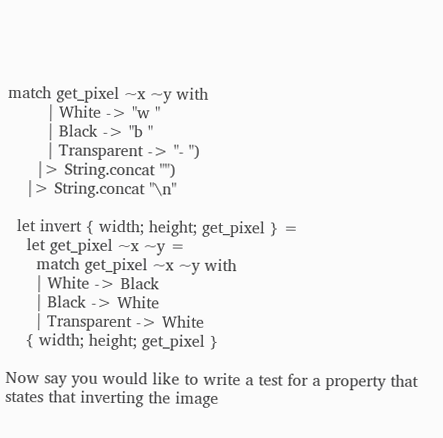match get_pixel ~x ~y with
        | White -> "w "
        | Black -> "b "
        | Transparent -> "- ")
      |> String.concat "")
    |> String.concat "\n"

  let invert { width; height; get_pixel } =
    let get_pixel ~x ~y =
      match get_pixel ~x ~y with
      | White -> Black
      | Black -> White
      | Transparent -> White
    { width; height; get_pixel }

Now say you would like to write a test for a property that states that inverting the image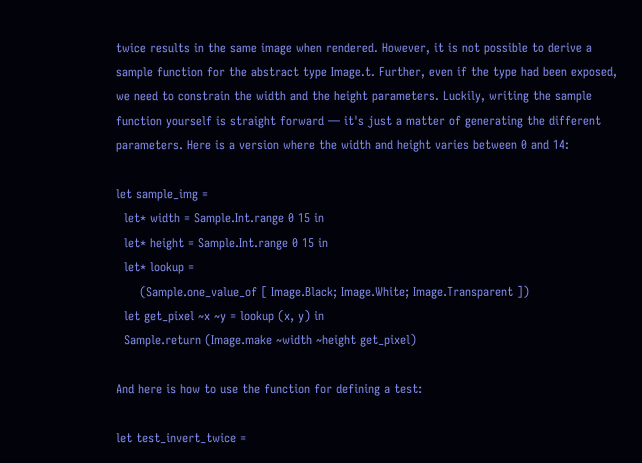twice results in the same image when rendered. However, it is not possible to derive a sample function for the abstract type Image.t. Further, even if the type had been exposed, we need to constrain the width and the height parameters. Luckily, writing the sample function yourself is straight forward — it's just a matter of generating the different parameters. Here is a version where the width and height varies between 0 and 14:

let sample_img =
  let* width = Sample.Int.range 0 15 in
  let* height = Sample.Int.range 0 15 in
  let* lookup =
      (Sample.one_value_of [ Image.Black; Image.White; Image.Transparent ])
  let get_pixel ~x ~y = lookup (x, y) in
  Sample.return (Image.make ~width ~height get_pixel)

And here is how to use the function for defining a test:

let test_invert_twice =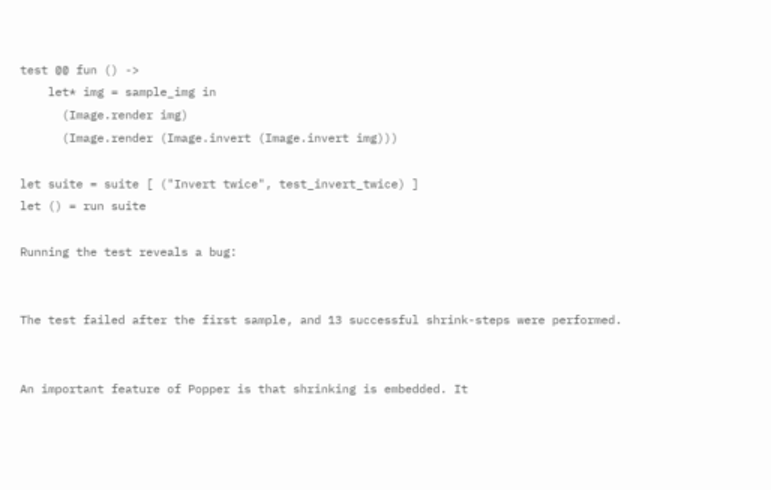test @@ fun () ->
    let* img = sample_img in
      (Image.render img)
      (Image.render (Image.invert (Image.invert img)))

let suite = suite [ ("Invert twice", test_invert_twice) ]
let () = run suite

Running the test reveals a bug:


The test failed after the first sample, and 13 successful shrink-steps were performed.


An important feature of Popper is that shrinking is embedded. It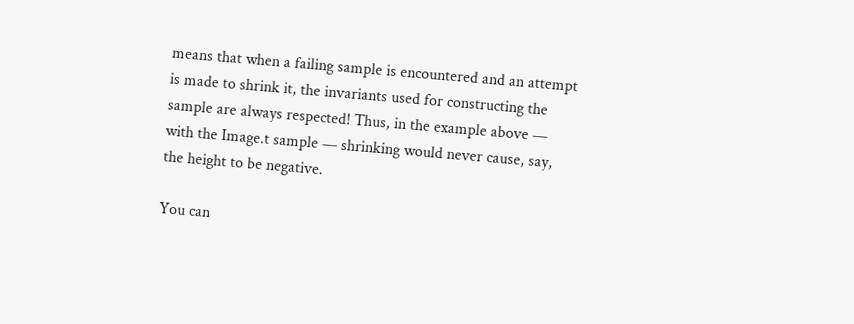means that when a failing sample is encountered and an attempt is made to shrink it, the invariants used for constructing the sample are always respected! Thus, in the example above — with the Image.t sample — shrinking would never cause, say, the height to be negative.

You can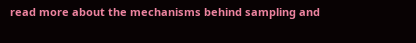read more about the mechanisms behind sampling and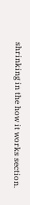shrinking in the how it works section.